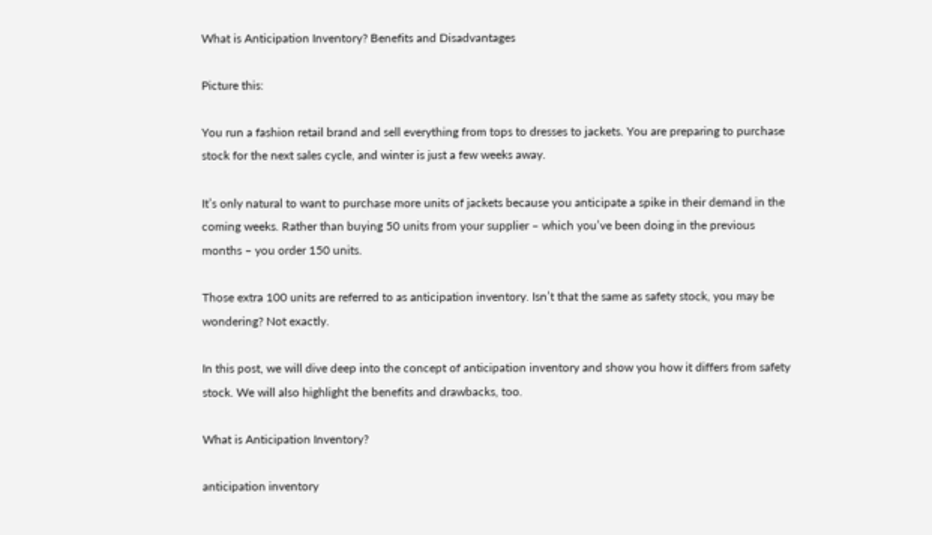What is Anticipation Inventory? Benefits and Disadvantages

Picture this:

You run a fashion retail brand and sell everything from tops to dresses to jackets. You are preparing to purchase stock for the next sales cycle, and winter is just a few weeks away.

It’s only natural to want to purchase more units of jackets because you anticipate a spike in their demand in the coming weeks. Rather than buying 50 units from your supplier – which you’ve been doing in the previous months – you order 150 units.

Those extra 100 units are referred to as anticipation inventory. Isn’t that the same as safety stock, you may be wondering? Not exactly.

In this post, we will dive deep into the concept of anticipation inventory and show you how it differs from safety stock. We will also highlight the benefits and drawbacks, too.

What is Anticipation Inventory?

anticipation inventory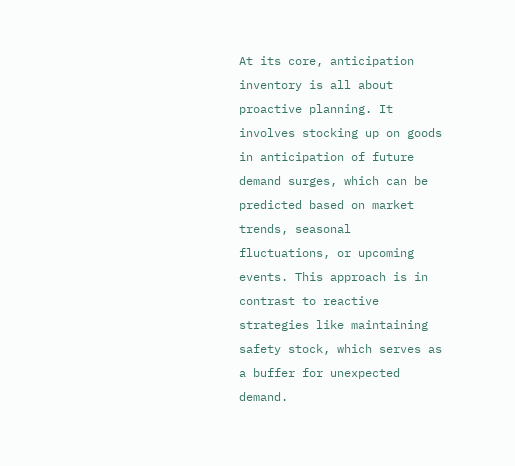At its core, anticipation inventory is all about proactive planning. It involves stocking up on goods in anticipation of future demand surges, which can be predicted based on market trends, seasonal fluctuations, or upcoming events. This approach is in contrast to reactive strategies like maintaining safety stock, which serves as a buffer for unexpected demand.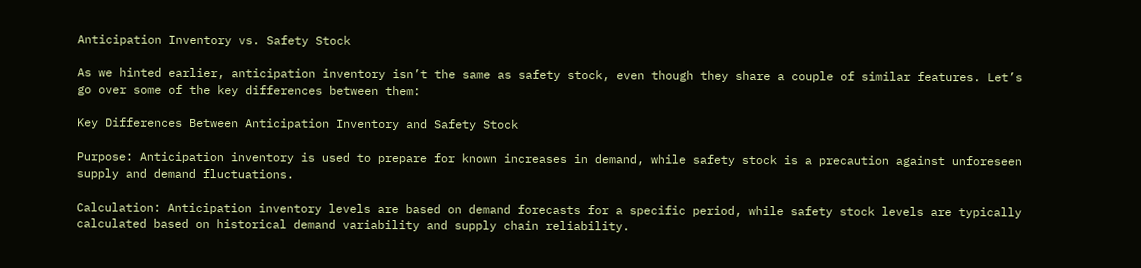Anticipation Inventory vs. Safety Stock

As we hinted earlier, anticipation inventory isn’t the same as safety stock, even though they share a couple of similar features. Let’s go over some of the key differences between them:

Key Differences Between Anticipation Inventory and Safety Stock

Purpose: Anticipation inventory is used to prepare for known increases in demand, while safety stock is a precaution against unforeseen supply and demand fluctuations.

Calculation: Anticipation inventory levels are based on demand forecasts for a specific period, while safety stock levels are typically calculated based on historical demand variability and supply chain reliability.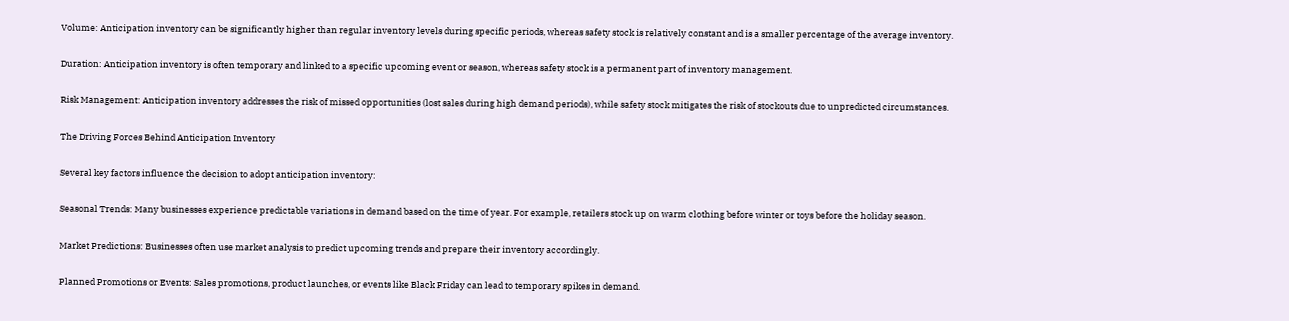Volume: Anticipation inventory can be significantly higher than regular inventory levels during specific periods, whereas safety stock is relatively constant and is a smaller percentage of the average inventory.

Duration: Anticipation inventory is often temporary and linked to a specific upcoming event or season, whereas safety stock is a permanent part of inventory management.

Risk Management: Anticipation inventory addresses the risk of missed opportunities (lost sales during high demand periods), while safety stock mitigates the risk of stockouts due to unpredicted circumstances.

The Driving Forces Behind Anticipation Inventory

Several key factors influence the decision to adopt anticipation inventory:

Seasonal Trends: Many businesses experience predictable variations in demand based on the time of year. For example, retailers stock up on warm clothing before winter or toys before the holiday season.

Market Predictions: Businesses often use market analysis to predict upcoming trends and prepare their inventory accordingly.

Planned Promotions or Events: Sales promotions, product launches, or events like Black Friday can lead to temporary spikes in demand.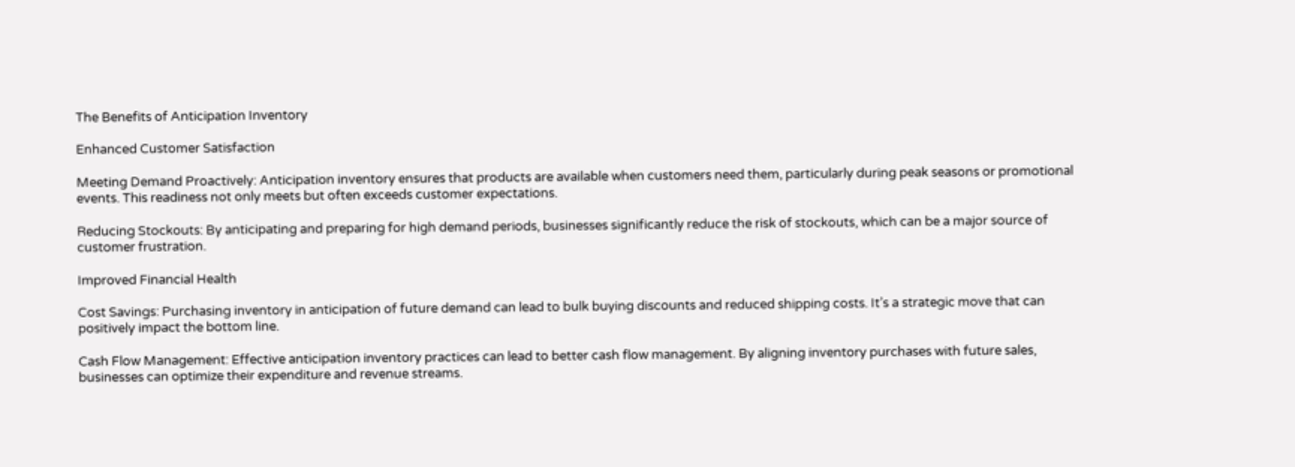The Benefits of Anticipation Inventory

Enhanced Customer Satisfaction

Meeting Demand Proactively: Anticipation inventory ensures that products are available when customers need them, particularly during peak seasons or promotional events. This readiness not only meets but often exceeds customer expectations.

Reducing Stockouts: By anticipating and preparing for high demand periods, businesses significantly reduce the risk of stockouts, which can be a major source of customer frustration.

Improved Financial Health

Cost Savings: Purchasing inventory in anticipation of future demand can lead to bulk buying discounts and reduced shipping costs. It’s a strategic move that can positively impact the bottom line.

Cash Flow Management: Effective anticipation inventory practices can lead to better cash flow management. By aligning inventory purchases with future sales, businesses can optimize their expenditure and revenue streams.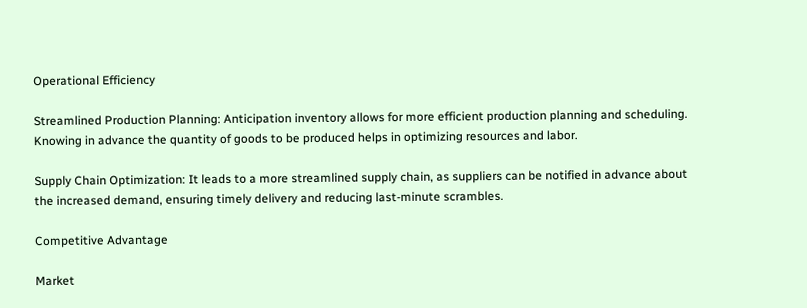Operational Efficiency

Streamlined Production Planning: Anticipation inventory allows for more efficient production planning and scheduling. Knowing in advance the quantity of goods to be produced helps in optimizing resources and labor.

Supply Chain Optimization: It leads to a more streamlined supply chain, as suppliers can be notified in advance about the increased demand, ensuring timely delivery and reducing last-minute scrambles.

Competitive Advantage

Market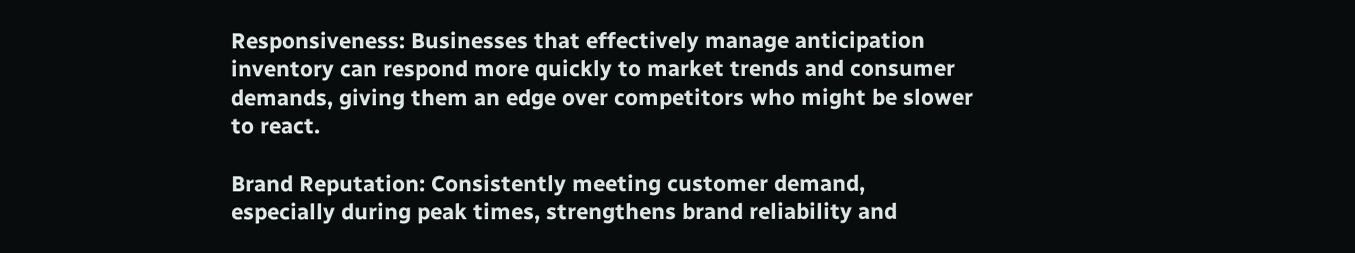Responsiveness: Businesses that effectively manage anticipation inventory can respond more quickly to market trends and consumer demands, giving them an edge over competitors who might be slower to react.

Brand Reputation: Consistently meeting customer demand, especially during peak times, strengthens brand reliability and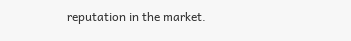reputation in the market.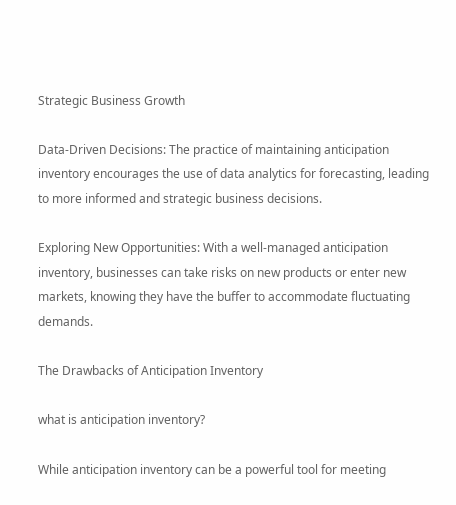Strategic Business Growth

Data-Driven Decisions: The practice of maintaining anticipation inventory encourages the use of data analytics for forecasting, leading to more informed and strategic business decisions.

Exploring New Opportunities: With a well-managed anticipation inventory, businesses can take risks on new products or enter new markets, knowing they have the buffer to accommodate fluctuating demands.

The Drawbacks of Anticipation Inventory

what is anticipation inventory?

While anticipation inventory can be a powerful tool for meeting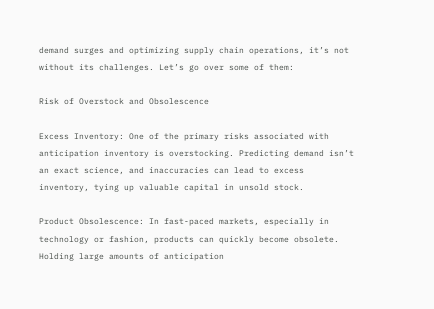demand surges and optimizing supply chain operations, it’s not without its challenges. Let’s go over some of them:

Risk of Overstock and Obsolescence

Excess Inventory: One of the primary risks associated with anticipation inventory is overstocking. Predicting demand isn’t an exact science, and inaccuracies can lead to excess inventory, tying up valuable capital in unsold stock.

Product Obsolescence: In fast-paced markets, especially in technology or fashion, products can quickly become obsolete. Holding large amounts of anticipation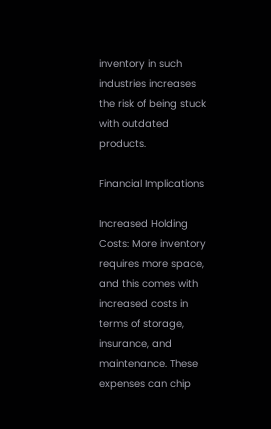inventory in such industries increases the risk of being stuck with outdated products.

Financial Implications

Increased Holding Costs: More inventory requires more space, and this comes with increased costs in terms of storage, insurance, and maintenance. These expenses can chip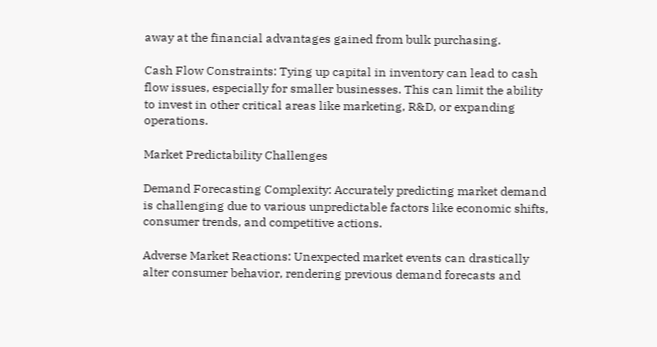away at the financial advantages gained from bulk purchasing.

Cash Flow Constraints: Tying up capital in inventory can lead to cash flow issues, especially for smaller businesses. This can limit the ability to invest in other critical areas like marketing, R&D, or expanding operations.

Market Predictability Challenges

Demand Forecasting Complexity: Accurately predicting market demand is challenging due to various unpredictable factors like economic shifts, consumer trends, and competitive actions.

Adverse Market Reactions: Unexpected market events can drastically alter consumer behavior, rendering previous demand forecasts and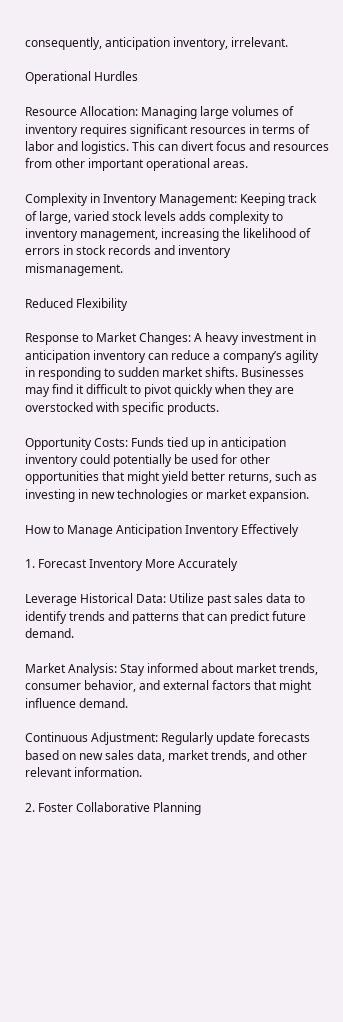consequently, anticipation inventory, irrelevant.

Operational Hurdles

Resource Allocation: Managing large volumes of inventory requires significant resources in terms of labor and logistics. This can divert focus and resources from other important operational areas.

Complexity in Inventory Management: Keeping track of large, varied stock levels adds complexity to inventory management, increasing the likelihood of errors in stock records and inventory mismanagement.

Reduced Flexibility

Response to Market Changes: A heavy investment in anticipation inventory can reduce a company’s agility in responding to sudden market shifts. Businesses may find it difficult to pivot quickly when they are overstocked with specific products.

Opportunity Costs: Funds tied up in anticipation inventory could potentially be used for other opportunities that might yield better returns, such as investing in new technologies or market expansion.

How to Manage Anticipation Inventory Effectively

1. Forecast Inventory More Accurately

Leverage Historical Data: Utilize past sales data to identify trends and patterns that can predict future demand.

Market Analysis: Stay informed about market trends, consumer behavior, and external factors that might influence demand.

Continuous Adjustment: Regularly update forecasts based on new sales data, market trends, and other relevant information.

2. Foster Collaborative Planning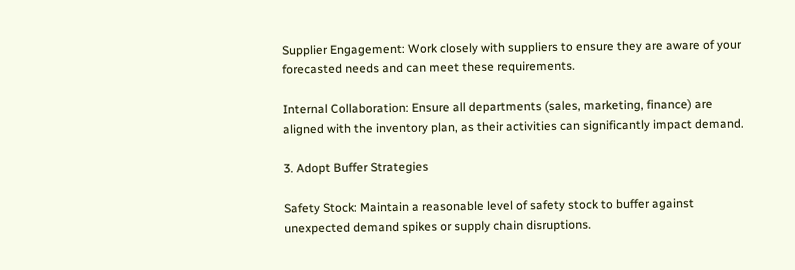Supplier Engagement: Work closely with suppliers to ensure they are aware of your forecasted needs and can meet these requirements.

Internal Collaboration: Ensure all departments (sales, marketing, finance) are aligned with the inventory plan, as their activities can significantly impact demand.

3. Adopt Buffer Strategies

Safety Stock: Maintain a reasonable level of safety stock to buffer against unexpected demand spikes or supply chain disruptions.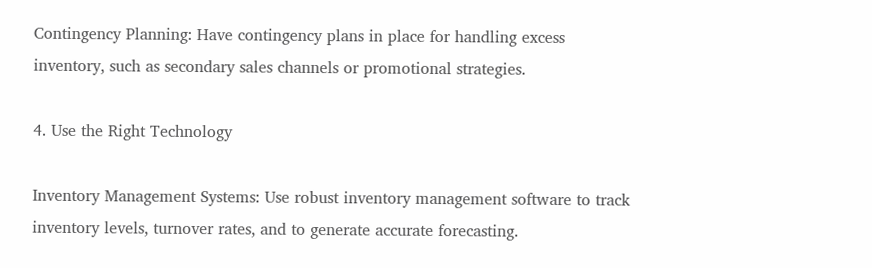Contingency Planning: Have contingency plans in place for handling excess inventory, such as secondary sales channels or promotional strategies.

4. Use the Right Technology

Inventory Management Systems: Use robust inventory management software to track inventory levels, turnover rates, and to generate accurate forecasting.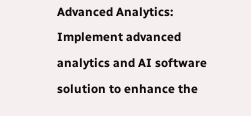Advanced Analytics: Implement advanced analytics and AI software solution to enhance the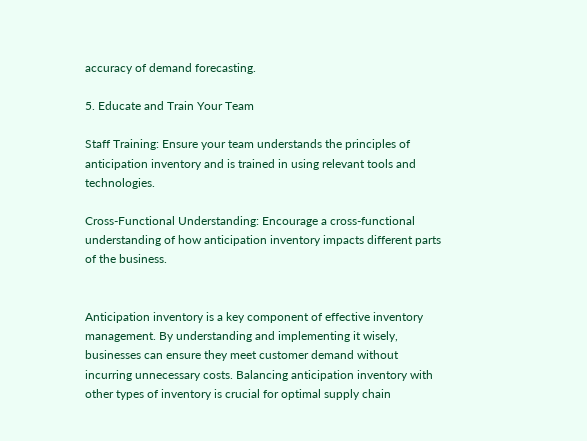accuracy of demand forecasting.

5. Educate and Train Your Team

Staff Training: Ensure your team understands the principles of anticipation inventory and is trained in using relevant tools and technologies.

Cross-Functional Understanding: Encourage a cross-functional understanding of how anticipation inventory impacts different parts of the business.


Anticipation inventory is a key component of effective inventory management. By understanding and implementing it wisely, businesses can ensure they meet customer demand without incurring unnecessary costs. Balancing anticipation inventory with other types of inventory is crucial for optimal supply chain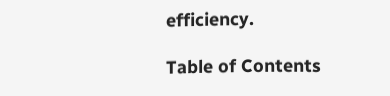efficiency.

Table of Contents